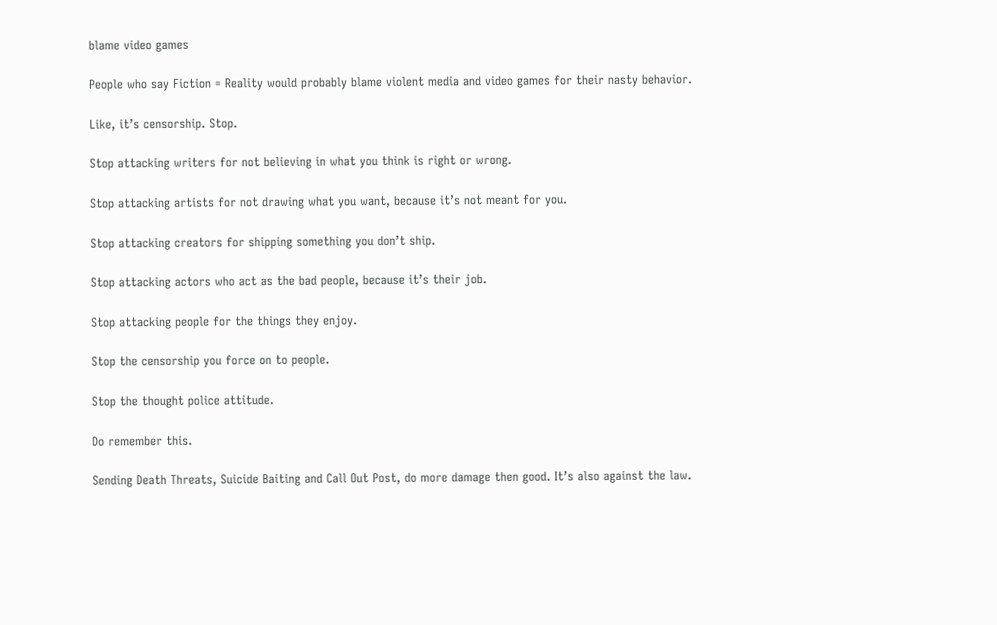blame video games

People who say Fiction = Reality would probably blame violent media and video games for their nasty behavior.

Like, it’s censorship. Stop.

Stop attacking writers for not believing in what you think is right or wrong.

Stop attacking artists for not drawing what you want, because it’s not meant for you.

Stop attacking creators for shipping something you don’t ship.

Stop attacking actors who act as the bad people, because it’s their job.

Stop attacking people for the things they enjoy.

Stop the censorship you force on to people.

Stop the thought police attitude.

Do remember this.

Sending Death Threats, Suicide Baiting and Call Out Post, do more damage then good. It’s also against the law.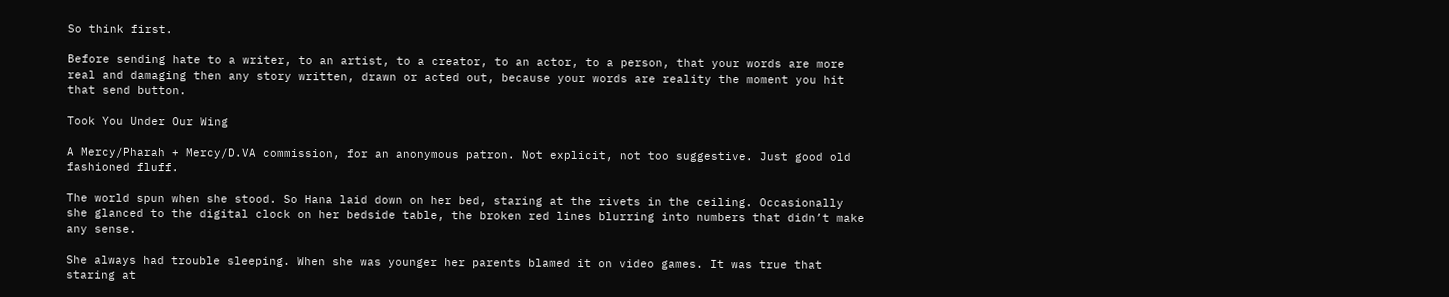So think first.

Before sending hate to a writer, to an artist, to a creator, to an actor, to a person, that your words are more real and damaging then any story written, drawn or acted out, because your words are reality the moment you hit that send button.

Took You Under Our Wing

A Mercy/Pharah + Mercy/D.VA commission, for an anonymous patron. Not explicit, not too suggestive. Just good old fashioned fluff.

The world spun when she stood. So Hana laid down on her bed, staring at the rivets in the ceiling. Occasionally she glanced to the digital clock on her bedside table, the broken red lines blurring into numbers that didn’t make any sense.

She always had trouble sleeping. When she was younger her parents blamed it on video games. It was true that staring at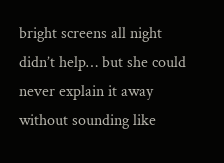bright screens all night didn’t help… but she could never explain it away without sounding like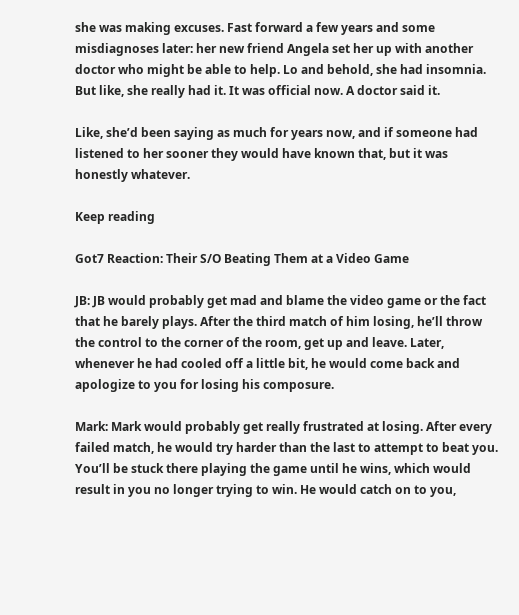she was making excuses. Fast forward a few years and some misdiagnoses later: her new friend Angela set her up with another doctor who might be able to help. Lo and behold, she had insomnia. But like, she really had it. It was official now. A doctor said it.

Like, she’d been saying as much for years now, and if someone had listened to her sooner they would have known that, but it was honestly whatever.

Keep reading

Got7 Reaction: Their S/O Beating Them at a Video Game

JB: JB would probably get mad and blame the video game or the fact that he barely plays. After the third match of him losing, he’ll throw the control to the corner of the room, get up and leave. Later, whenever he had cooled off a little bit, he would come back and apologize to you for losing his composure.

Mark: Mark would probably get really frustrated at losing. After every failed match, he would try harder than the last to attempt to beat you. You’ll be stuck there playing the game until he wins, which would result in you no longer trying to win. He would catch on to you,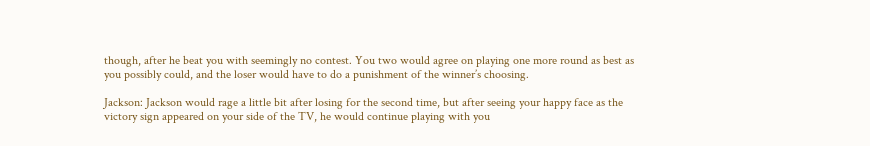though, after he beat you with seemingly no contest. You two would agree on playing one more round as best as you possibly could, and the loser would have to do a punishment of the winner’s choosing.

Jackson: Jackson would rage a little bit after losing for the second time, but after seeing your happy face as the victory sign appeared on your side of the TV, he would continue playing with you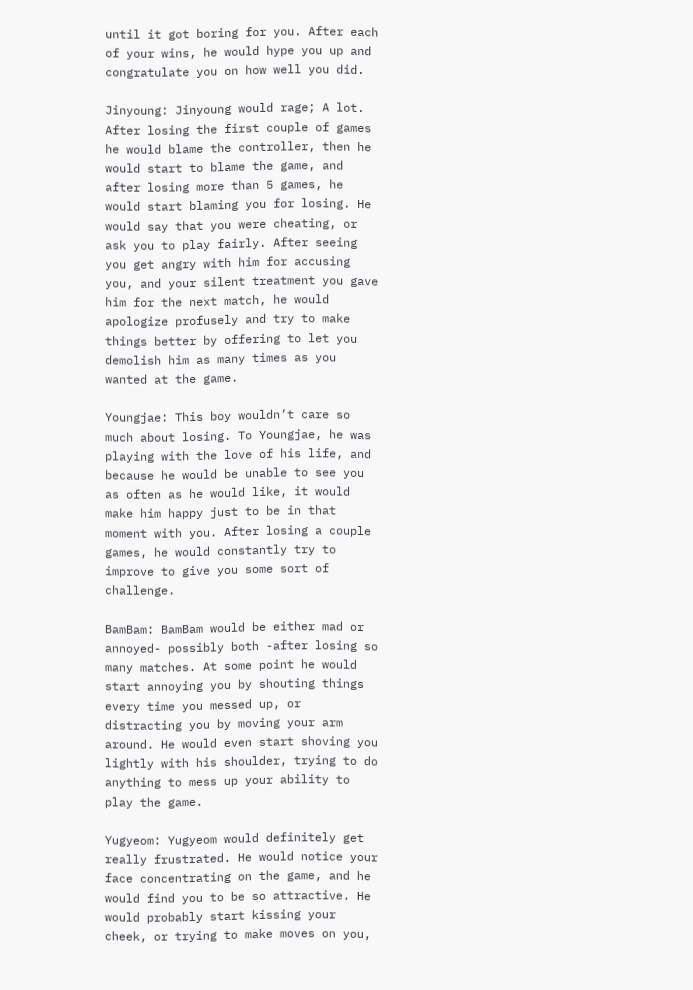until it got boring for you. After each of your wins, he would hype you up and congratulate you on how well you did.

Jinyoung: Jinyoung would rage; A lot. After losing the first couple of games he would blame the controller, then he would start to blame the game, and after losing more than 5 games, he would start blaming you for losing. He would say that you were cheating, or ask you to play fairly. After seeing you get angry with him for accusing you, and your silent treatment you gave him for the next match, he would apologize profusely and try to make things better by offering to let you demolish him as many times as you wanted at the game.

Youngjae: This boy wouldn’t care so much about losing. To Youngjae, he was playing with the love of his life, and because he would be unable to see you as often as he would like, it would make him happy just to be in that moment with you. After losing a couple games, he would constantly try to improve to give you some sort of challenge.

BamBam: BamBam would be either mad or annoyed- possibly both -after losing so many matches. At some point he would start annoying you by shouting things every time you messed up, or distracting you by moving your arm around. He would even start shoving you lightly with his shoulder, trying to do anything to mess up your ability to play the game.

Yugyeom: Yugyeom would definitely get really frustrated. He would notice your face concentrating on the game, and he would find you to be so attractive. He would probably start kissing your cheek, or trying to make moves on you,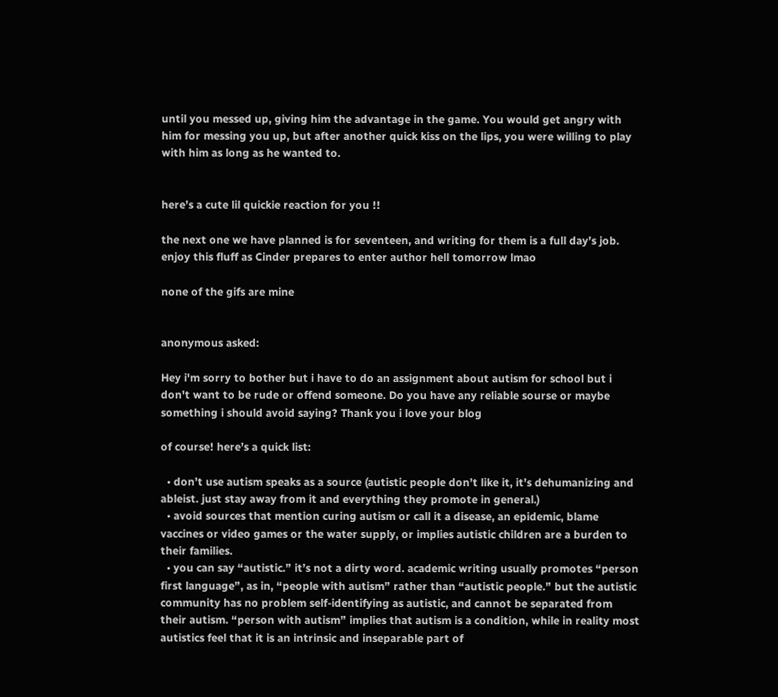until you messed up, giving him the advantage in the game. You would get angry with him for messing you up, but after another quick kiss on the lips, you were willing to play with him as long as he wanted to.


here’s a cute lil quickie reaction for you !!

the next one we have planned is for seventeen, and writing for them is a full day’s job. enjoy this fluff as Cinder prepares to enter author hell tomorrow lmao

none of the gifs are mine


anonymous asked:

Hey i'm sorry to bother but i have to do an assignment about autism for school but i don't want to be rude or offend someone. Do you have any reliable sourse or maybe something i should avoid saying? Thank you i love your blog

of course! here’s a quick list:

  • don’t use autism speaks as a source (autistic people don’t like it, it’s dehumanizing and ableist. just stay away from it and everything they promote in general.)
  • avoid sources that mention curing autism or call it a disease, an epidemic, blame vaccines or video games or the water supply, or implies autistic children are a burden to their families.
  • you can say “autistic.” it’s not a dirty word. academic writing usually promotes “person first language”, as in, “people with autism” rather than “autistic people.” but the autistic community has no problem self-identifying as autistic, and cannot be separated from their autism. “person with autism” implies that autism is a condition, while in reality most autistics feel that it is an intrinsic and inseparable part of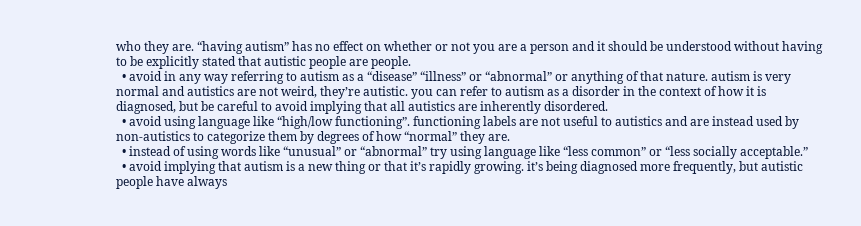who they are. “having autism” has no effect on whether or not you are a person and it should be understood without having to be explicitly stated that autistic people are people.
  • avoid in any way referring to autism as a “disease” “illness” or “abnormal” or anything of that nature. autism is very normal and autistics are not weird, they’re autistic. you can refer to autism as a disorder in the context of how it is diagnosed, but be careful to avoid implying that all autistics are inherently disordered.
  • avoid using language like “high/low functioning”. functioning labels are not useful to autistics and are instead used by non-autistics to categorize them by degrees of how “normal” they are.
  • instead of using words like “unusual” or “abnormal” try using language like “less common” or “less socially acceptable.”
  • avoid implying that autism is a new thing or that it’s rapidly growing. it’s being diagnosed more frequently, but autistic people have always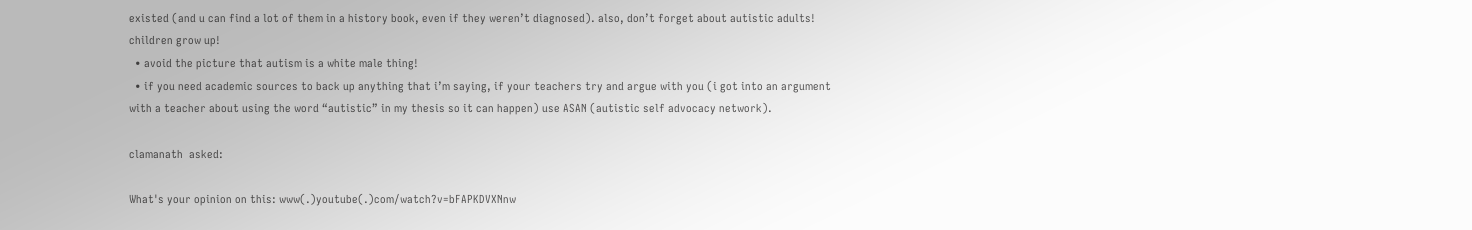existed (and u can find a lot of them in a history book, even if they weren’t diagnosed). also, don’t forget about autistic adults! children grow up!
  • avoid the picture that autism is a white male thing!
  • if you need academic sources to back up anything that i’m saying, if your teachers try and argue with you (i got into an argument with a teacher about using the word “autistic” in my thesis so it can happen) use ASAN (autistic self advocacy network).

clamanath  asked:

What's your opinion on this: www(.)youtube(.)com/watch?v=bFAPKDVXNnw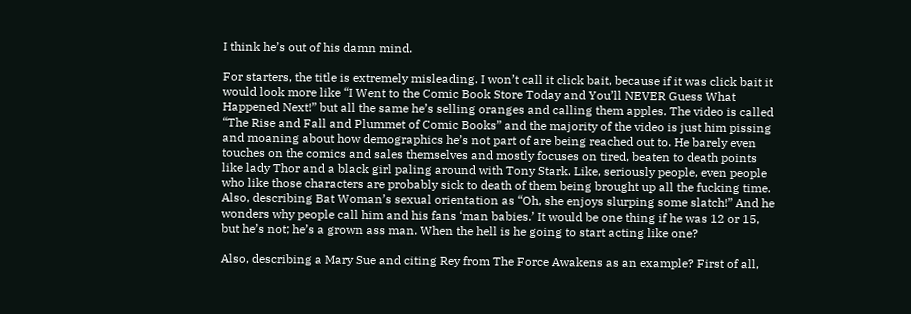I think he’s out of his damn mind.

For starters, the title is extremely misleading. I won’t call it click bait, because if it was click bait it would look more like “I Went to the Comic Book Store Today and You’ll NEVER Guess What Happened Next!” but all the same he’s selling oranges and calling them apples. The video is called “The Rise and Fall and Plummet of Comic Books” and the majority of the video is just him pissing and moaning about how demographics he’s not part of are being reached out to. He barely even touches on the comics and sales themselves and mostly focuses on tired, beaten to death points like lady Thor and a black girl paling around with Tony Stark. Like, seriously people, even people who like those characters are probably sick to death of them being brought up all the fucking time. Also, describing Bat Woman’s sexual orientation as “Oh, she enjoys slurping some slatch!” And he wonders why people call him and his fans ‘man babies.’ It would be one thing if he was 12 or 15, but he’s not; he’s a grown ass man. When the hell is he going to start acting like one?

Also, describing a Mary Sue and citing Rey from The Force Awakens as an example? First of all,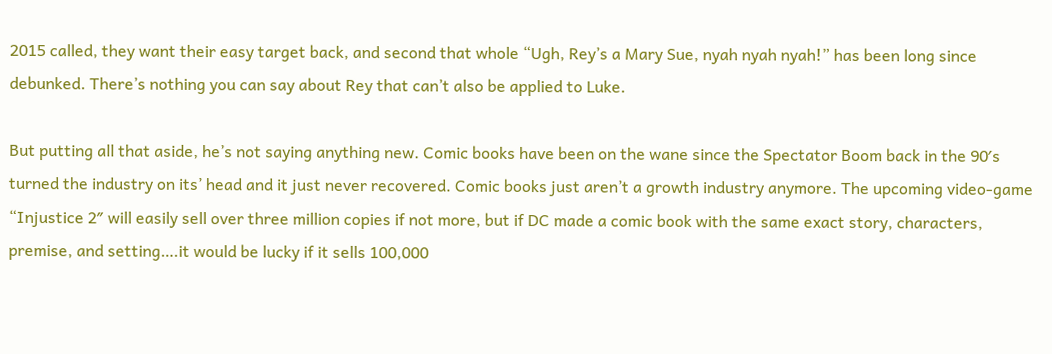2015 called, they want their easy target back, and second that whole “Ugh, Rey’s a Mary Sue, nyah nyah nyah!” has been long since debunked. There’s nothing you can say about Rey that can’t also be applied to Luke.

But putting all that aside, he’s not saying anything new. Comic books have been on the wane since the Spectator Boom back in the 90′s turned the industry on its’ head and it just never recovered. Comic books just aren’t a growth industry anymore. The upcoming video-game “Injustice 2″ will easily sell over three million copies if not more, but if DC made a comic book with the same exact story, characters, premise, and setting….it would be lucky if it sells 100,000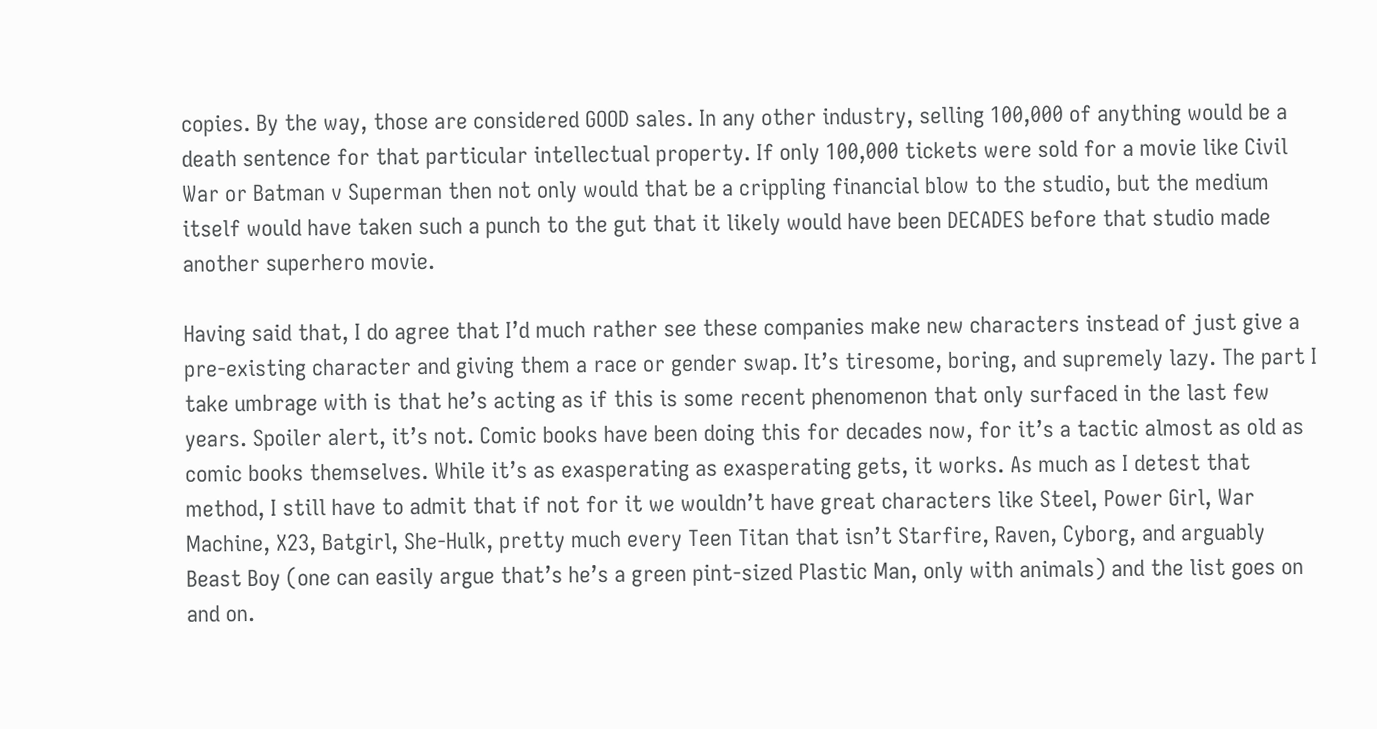copies. By the way, those are considered GOOD sales. In any other industry, selling 100,000 of anything would be a death sentence for that particular intellectual property. If only 100,000 tickets were sold for a movie like Civil War or Batman v Superman then not only would that be a crippling financial blow to the studio, but the medium itself would have taken such a punch to the gut that it likely would have been DECADES before that studio made another superhero movie.

Having said that, I do agree that I’d much rather see these companies make new characters instead of just give a pre-existing character and giving them a race or gender swap. It’s tiresome, boring, and supremely lazy. The part I take umbrage with is that he’s acting as if this is some recent phenomenon that only surfaced in the last few years. Spoiler alert, it’s not. Comic books have been doing this for decades now, for it’s a tactic almost as old as comic books themselves. While it’s as exasperating as exasperating gets, it works. As much as I detest that method, I still have to admit that if not for it we wouldn’t have great characters like Steel, Power Girl, War Machine, X23, Batgirl, She-Hulk, pretty much every Teen Titan that isn’t Starfire, Raven, Cyborg, and arguably Beast Boy (one can easily argue that’s he’s a green pint-sized Plastic Man, only with animals) and the list goes on and on.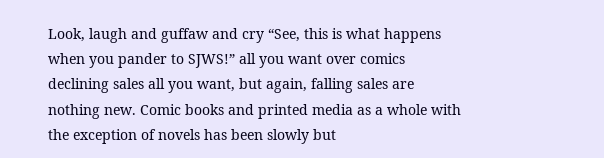Look, laugh and guffaw and cry “See, this is what happens when you pander to SJWS!” all you want over comics declining sales all you want, but again, falling sales are nothing new. Comic books and printed media as a whole with the exception of novels has been slowly but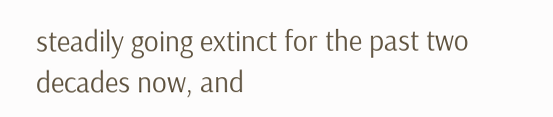steadily going extinct for the past two decades now, and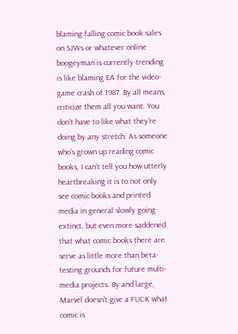blaming falling comic book sales on SJWs or whatever online boogeyman is currently trending is like blaming EA for the video-game crash of 1987. By all means, criticize them all you want. You don’t have to like what they’re doing by any stretch. As someone who’s grown up reading comic books, I can’t tell you how utterly heartbreaking it is to not only see comic books and printed media in general slowly going extinct, but even more saddened that what comic books there are serve as little more than beta-testing grounds for future multi-media projects. By and large, Marvel doesn’t give a FUCK what comic is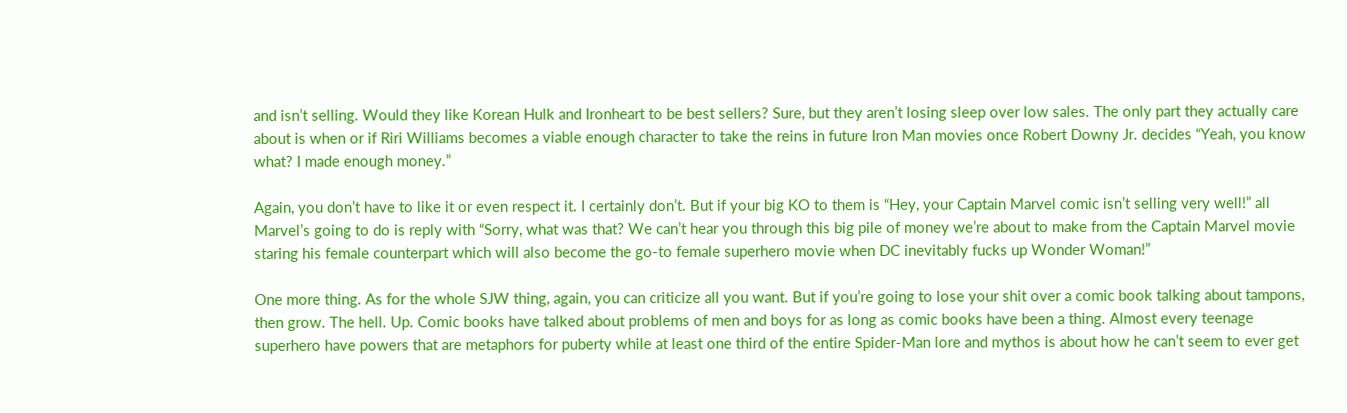and isn’t selling. Would they like Korean Hulk and Ironheart to be best sellers? Sure, but they aren’t losing sleep over low sales. The only part they actually care about is when or if Riri Williams becomes a viable enough character to take the reins in future Iron Man movies once Robert Downy Jr. decides “Yeah, you know what? I made enough money.”

Again, you don’t have to like it or even respect it. I certainly don’t. But if your big KO to them is “Hey, your Captain Marvel comic isn’t selling very well!” all Marvel’s going to do is reply with “Sorry, what was that? We can’t hear you through this big pile of money we’re about to make from the Captain Marvel movie staring his female counterpart which will also become the go-to female superhero movie when DC inevitably fucks up Wonder Woman!”

One more thing. As for the whole SJW thing, again, you can criticize all you want. But if you’re going to lose your shit over a comic book talking about tampons, then grow. The hell. Up. Comic books have talked about problems of men and boys for as long as comic books have been a thing. Almost every teenage superhero have powers that are metaphors for puberty while at least one third of the entire Spider-Man lore and mythos is about how he can’t seem to ever get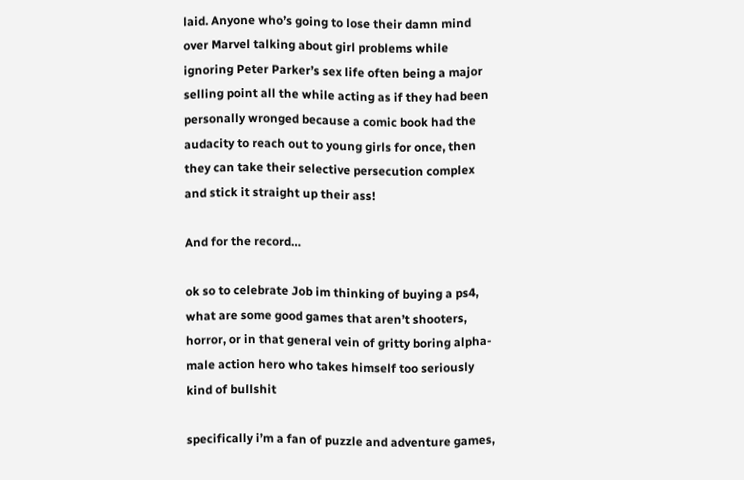laid. Anyone who’s going to lose their damn mind over Marvel talking about girl problems while ignoring Peter Parker’s sex life often being a major selling point all the while acting as if they had been personally wronged because a comic book had the audacity to reach out to young girls for once, then they can take their selective persecution complex and stick it straight up their ass!

And for the record…

ok so to celebrate Job im thinking of buying a ps4, what are some good games that aren’t shooters, horror, or in that general vein of gritty boring alpha-male action hero who takes himself too seriously kind of bullshit

specifically i’m a fan of puzzle and adventure games,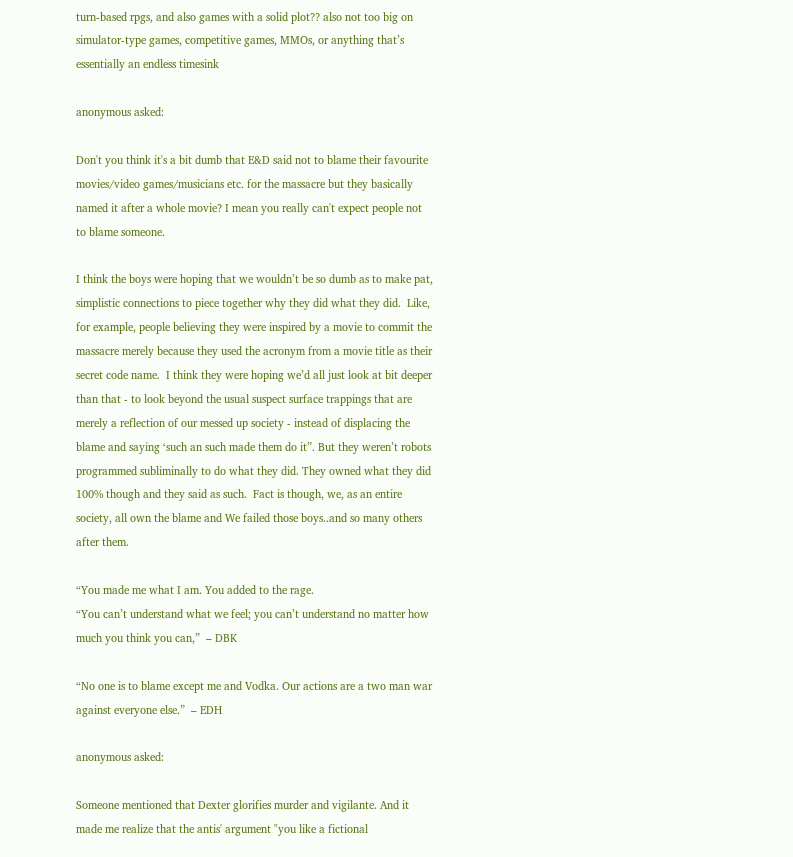turn-based rpgs, and also games with a solid plot?? also not too big on simulator-type games, competitive games, MMOs, or anything that’s essentially an endless timesink

anonymous asked:

Don't you think it's a bit dumb that E&D said not to blame their favourite movies/video games/musicians etc. for the massacre but they basically named it after a whole movie? I mean you really can't expect people not to blame someone.

I think the boys were hoping that we wouldn’t be so dumb as to make pat, simplistic connections to piece together why they did what they did.  Like, for example, people believing they were inspired by a movie to commit the massacre merely because they used the acronym from a movie title as their secret code name.  I think they were hoping we’d all just look at bit deeper than that - to look beyond the usual suspect surface trappings that are merely a reflection of our messed up society - instead of displacing the blame and saying ‘such an such made them do it”. But they weren’t robots programmed subliminally to do what they did. They owned what they did 100% though and they said as such.  Fact is though, we, as an entire society, all own the blame and We failed those boys..and so many others after them.

“You made me what I am. You added to the rage.
“You can’t understand what we feel; you can’t understand no matter how much you think you can,”  – DBK

“No one is to blame except me and Vodka. Our actions are a two man war against everyone else.”  – EDH

anonymous asked:

Someone mentioned that Dexter glorifies murder and vigilante. And it made me realize that the antis' argument "you like a fictional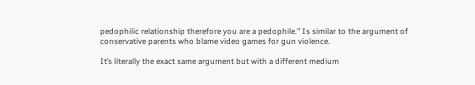pedophilic relationship therefore you are a pedophile." Is similar to the argument of conservative parents who blame video games for gun violence.

It’s literally the exact same argument but with a different medium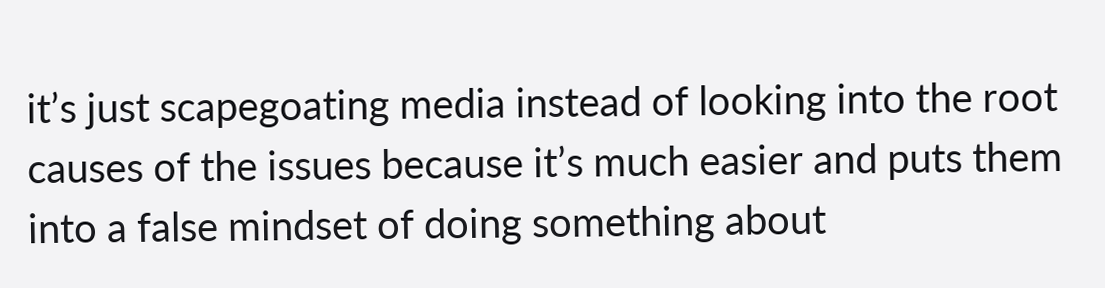it’s just scapegoating media instead of looking into the root causes of the issues because it’s much easier and puts them into a false mindset of doing something about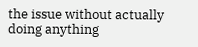the issue without actually doing anything